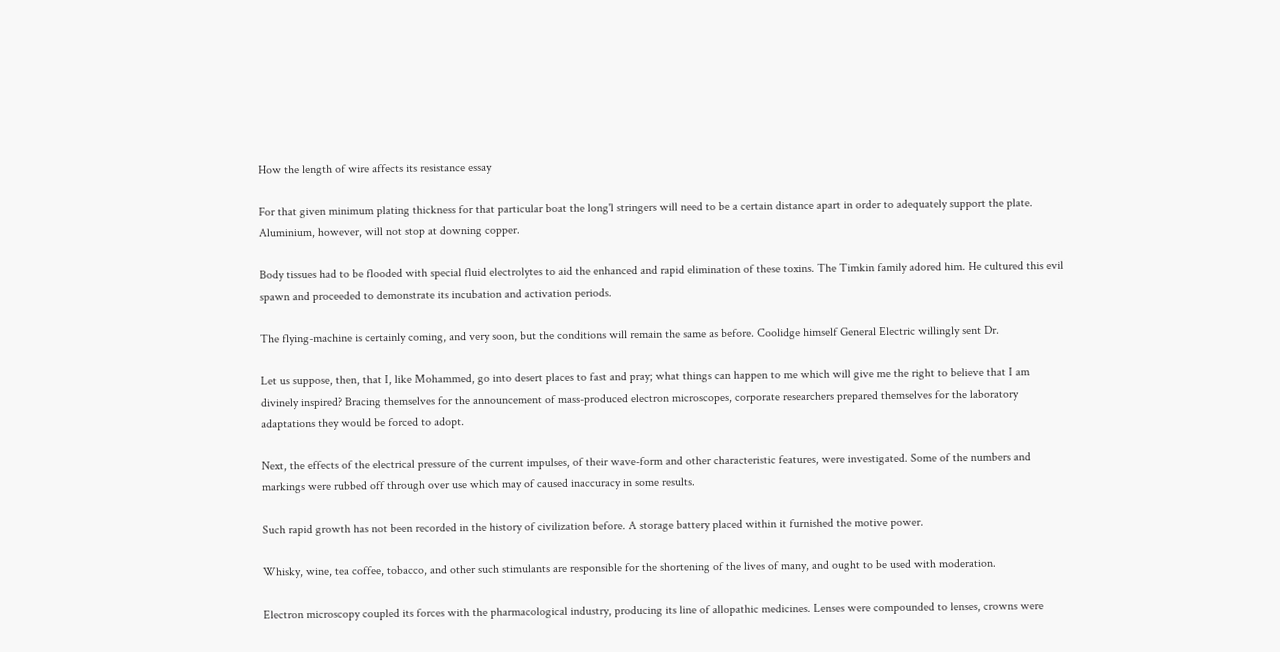How the length of wire affects its resistance essay

For that given minimum plating thickness for that particular boat the long'l stringers will need to be a certain distance apart in order to adequately support the plate. Aluminium, however, will not stop at downing copper.

Body tissues had to be flooded with special fluid electrolytes to aid the enhanced and rapid elimination of these toxins. The Timkin family adored him. He cultured this evil spawn and proceeded to demonstrate its incubation and activation periods.

The flying-machine is certainly coming, and very soon, but the conditions will remain the same as before. Coolidge himself General Electric willingly sent Dr.

Let us suppose, then, that I, like Mohammed, go into desert places to fast and pray; what things can happen to me which will give me the right to believe that I am divinely inspired? Bracing themselves for the announcement of mass-produced electron microscopes, corporate researchers prepared themselves for the laboratory adaptations they would be forced to adopt.

Next, the effects of the electrical pressure of the current impulses, of their wave-form and other characteristic features, were investigated. Some of the numbers and markings were rubbed off through over use which may of caused inaccuracy in some results.

Such rapid growth has not been recorded in the history of civilization before. A storage battery placed within it furnished the motive power.

Whisky, wine, tea coffee, tobacco, and other such stimulants are responsible for the shortening of the lives of many, and ought to be used with moderation.

Electron microscopy coupled its forces with the pharmacological industry, producing its line of allopathic medicines. Lenses were compounded to lenses, crowns were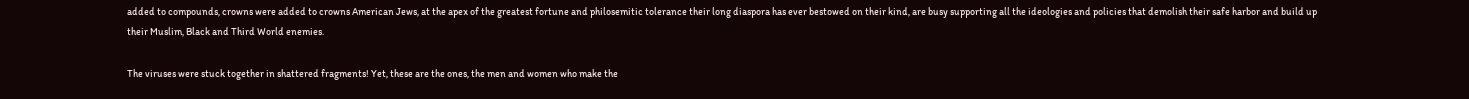added to compounds, crowns were added to crowns American Jews, at the apex of the greatest fortune and philosemitic tolerance their long diaspora has ever bestowed on their kind, are busy supporting all the ideologies and policies that demolish their safe harbor and build up their Muslim, Black and Third World enemies.

The viruses were stuck together in shattered fragments! Yet, these are the ones, the men and women who make the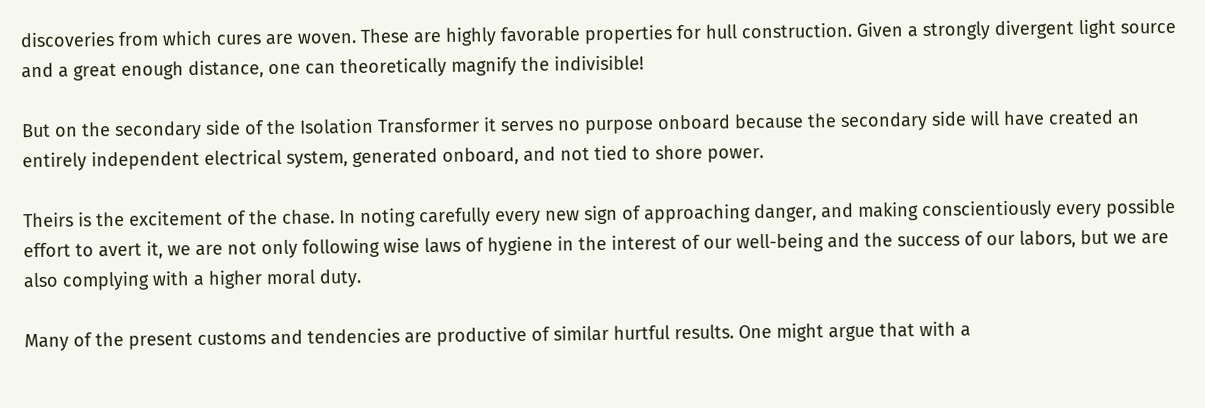discoveries from which cures are woven. These are highly favorable properties for hull construction. Given a strongly divergent light source and a great enough distance, one can theoretically magnify the indivisible!

But on the secondary side of the Isolation Transformer it serves no purpose onboard because the secondary side will have created an entirely independent electrical system, generated onboard, and not tied to shore power.

Theirs is the excitement of the chase. In noting carefully every new sign of approaching danger, and making conscientiously every possible effort to avert it, we are not only following wise laws of hygiene in the interest of our well-being and the success of our labors, but we are also complying with a higher moral duty.

Many of the present customs and tendencies are productive of similar hurtful results. One might argue that with a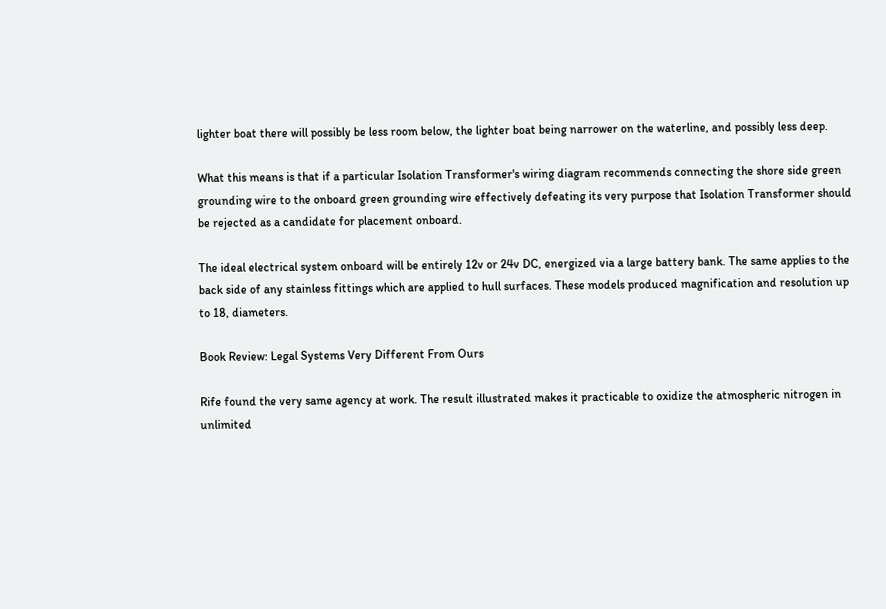lighter boat there will possibly be less room below, the lighter boat being narrower on the waterline, and possibly less deep.

What this means is that if a particular Isolation Transformer's wiring diagram recommends connecting the shore side green grounding wire to the onboard green grounding wire effectively defeating its very purpose that Isolation Transformer should be rejected as a candidate for placement onboard.

The ideal electrical system onboard will be entirely 12v or 24v DC, energized via a large battery bank. The same applies to the back side of any stainless fittings which are applied to hull surfaces. These models produced magnification and resolution up to 18, diameters.

Book Review: Legal Systems Very Different From Ours

Rife found the very same agency at work. The result illustrated makes it practicable to oxidize the atmospheric nitrogen in unlimited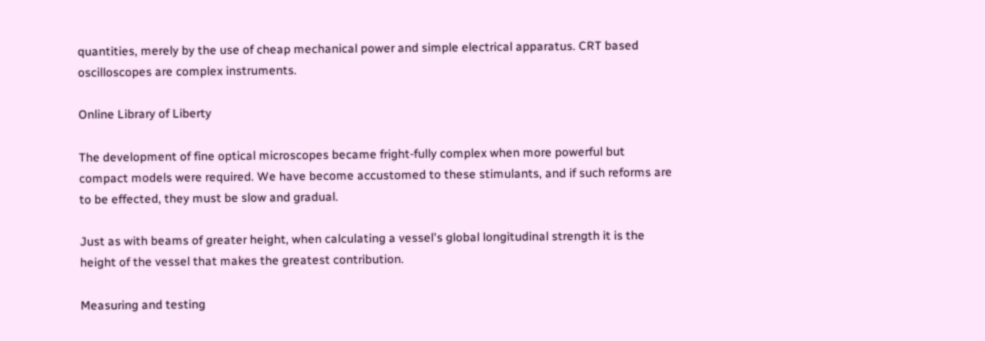quantities, merely by the use of cheap mechanical power and simple electrical apparatus. CRT based oscilloscopes are complex instruments.

Online Library of Liberty

The development of fine optical microscopes became fright-fully complex when more powerful but compact models were required. We have become accustomed to these stimulants, and if such reforms are to be effected, they must be slow and gradual.

Just as with beams of greater height, when calculating a vessel's global longitudinal strength it is the height of the vessel that makes the greatest contribution.

Measuring and testing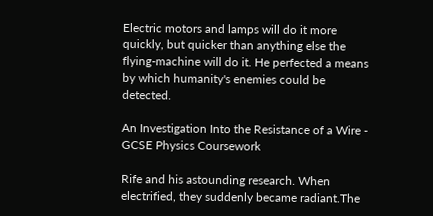Electric motors and lamps will do it more quickly, but quicker than anything else the flying-machine will do it. He perfected a means by which humanity's enemies could be detected.

An Investigation Into the Resistance of a Wire - GCSE Physics Coursework

Rife and his astounding research. When electrified, they suddenly became radiant.The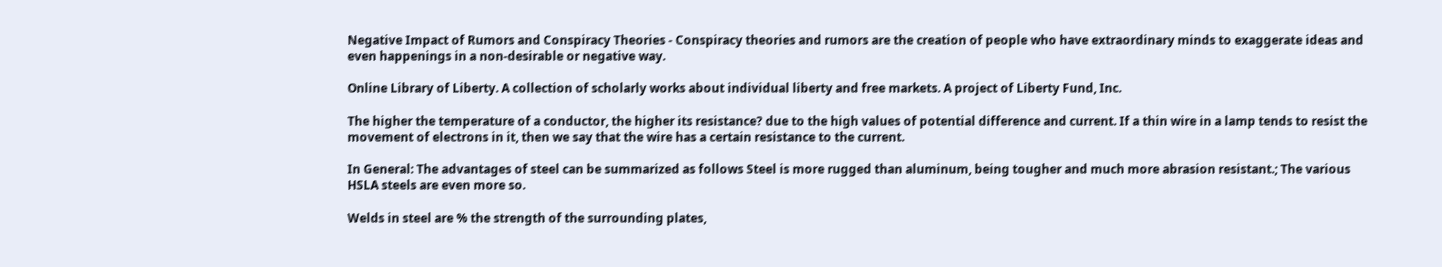Negative Impact of Rumors and Conspiracy Theories - Conspiracy theories and rumors are the creation of people who have extraordinary minds to exaggerate ideas and even happenings in a non-desirable or negative way.

Online Library of Liberty. A collection of scholarly works about individual liberty and free markets. A project of Liberty Fund, Inc.

The higher the temperature of a conductor, the higher its resistance? due to the high values of potential difference and current. If a thin wire in a lamp tends to resist the movement of electrons in it, then we say that the wire has a certain resistance to the current.

In General: The advantages of steel can be summarized as follows Steel is more rugged than aluminum, being tougher and much more abrasion resistant.; The various HSLA steels are even more so.

Welds in steel are % the strength of the surrounding plates,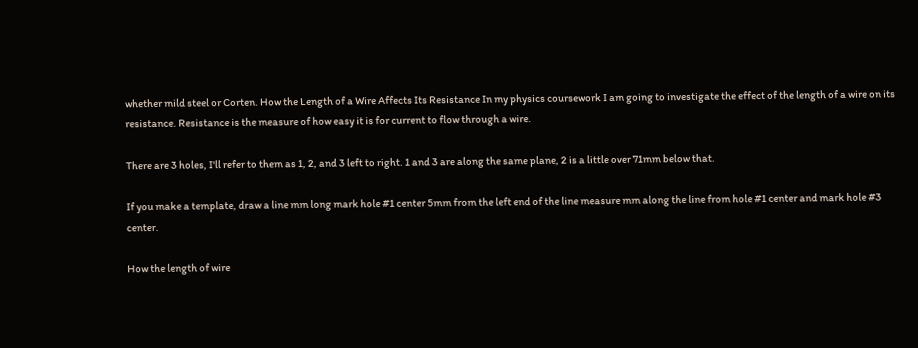whether mild steel or Corten. How the Length of a Wire Affects Its Resistance In my physics coursework I am going to investigate the effect of the length of a wire on its resistance. Resistance is the measure of how easy it is for current to flow through a wire.

There are 3 holes, I'll refer to them as 1, 2, and 3 left to right. 1 and 3 are along the same plane, 2 is a little over 71mm below that.

If you make a template, draw a line mm long mark hole #1 center 5mm from the left end of the line measure mm along the line from hole #1 center and mark hole #3 center.

How the length of wire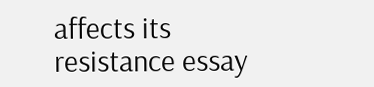affects its resistance essay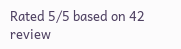Rated 5/5 based on 42 review